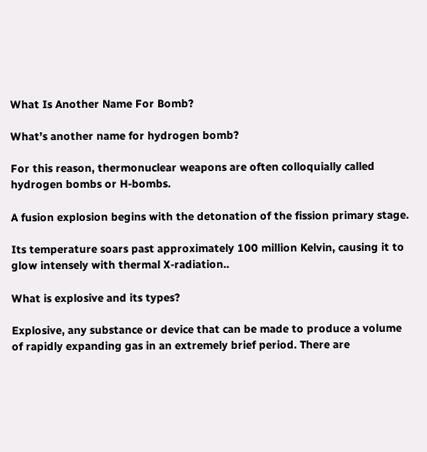What Is Another Name For Bomb?

What’s another name for hydrogen bomb?

For this reason, thermonuclear weapons are often colloquially called hydrogen bombs or H-bombs.

A fusion explosion begins with the detonation of the fission primary stage.

Its temperature soars past approximately 100 million Kelvin, causing it to glow intensely with thermal X-radiation..

What is explosive and its types?

Explosive, any substance or device that can be made to produce a volume of rapidly expanding gas in an extremely brief period. There are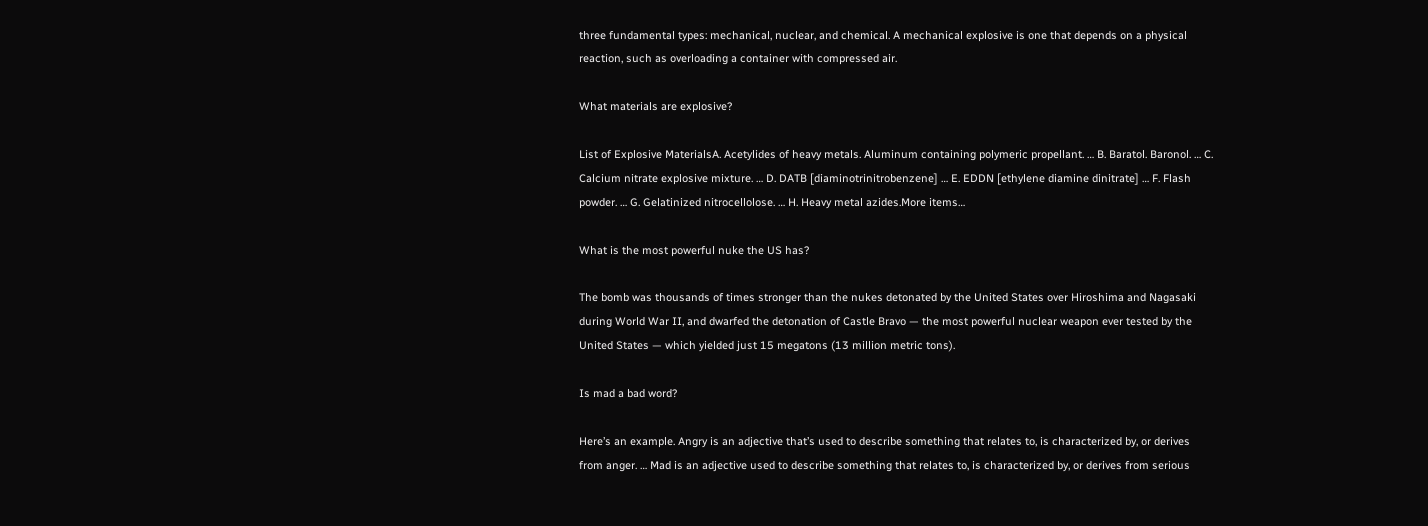three fundamental types: mechanical, nuclear, and chemical. A mechanical explosive is one that depends on a physical reaction, such as overloading a container with compressed air.

What materials are explosive?

List of Explosive MaterialsA. Acetylides of heavy metals. Aluminum containing polymeric propellant. … B. Baratol. Baronol. … C. Calcium nitrate explosive mixture. … D. DATB [diaminotrinitrobenzene] … E. EDDN [ethylene diamine dinitrate] … F. Flash powder. … G. Gelatinized nitrocellolose. … H. Heavy metal azides.More items…

What is the most powerful nuke the US has?

The bomb was thousands of times stronger than the nukes detonated by the United States over Hiroshima and Nagasaki during World War II, and dwarfed the detonation of Castle Bravo — the most powerful nuclear weapon ever tested by the United States — which yielded just 15 megatons (13 million metric tons).

Is mad a bad word?

Here’s an example. Angry is an adjective that’s used to describe something that relates to, is characterized by, or derives from anger. … Mad is an adjective used to describe something that relates to, is characterized by, or derives from serious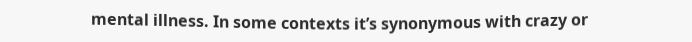mental illness. In some contexts it’s synonymous with crazy or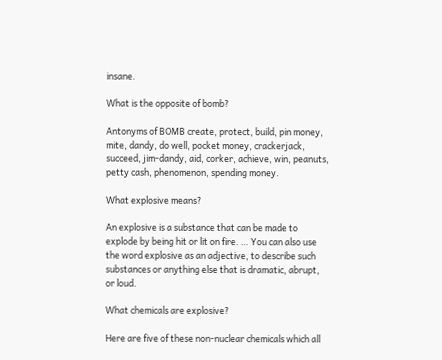insane.

What is the opposite of bomb?

Antonyms of BOMB create, protect, build, pin money, mite, dandy, do well, pocket money, crackerjack, succeed, jim-dandy, aid, corker, achieve, win, peanuts, petty cash, phenomenon, spending money.

What explosive means?

An explosive is a substance that can be made to explode by being hit or lit on fire. … You can also use the word explosive as an adjective, to describe such substances or anything else that is dramatic, abrupt, or loud.

What chemicals are explosive?

Here are five of these non-nuclear chemicals which all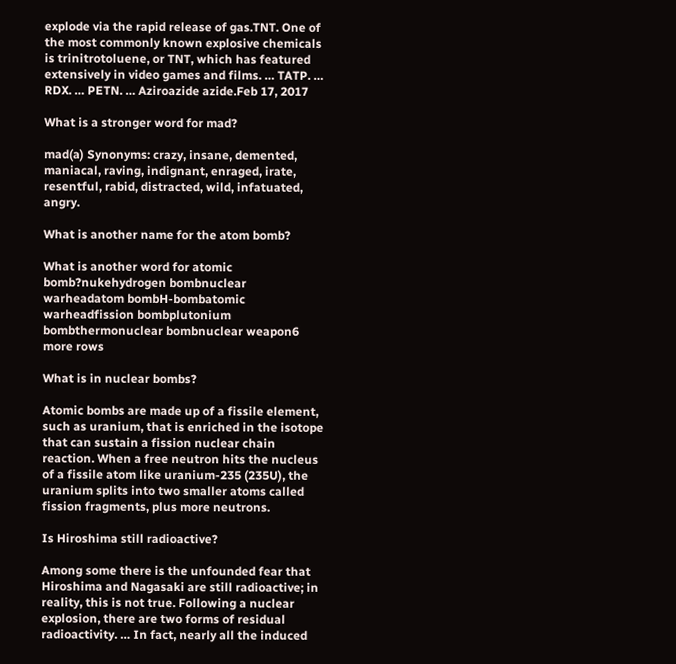explode via the rapid release of gas.TNT. One of the most commonly known explosive chemicals is trinitrotoluene, or TNT, which has featured extensively in video games and films. … TATP. … RDX. … PETN. … Aziroazide azide.Feb 17, 2017

What is a stronger word for mad?

mad(a) Synonyms: crazy, insane, demented, maniacal, raving, indignant, enraged, irate, resentful, rabid, distracted, wild, infatuated, angry.

What is another name for the atom bomb?

What is another word for atomic bomb?nukehydrogen bombnuclear warheadatom bombH-bombatomic warheadfission bombplutonium bombthermonuclear bombnuclear weapon6 more rows

What is in nuclear bombs?

Atomic bombs are made up of a fissile element, such as uranium, that is enriched in the isotope that can sustain a fission nuclear chain reaction. When a free neutron hits the nucleus of a fissile atom like uranium-235 (235U), the uranium splits into two smaller atoms called fission fragments, plus more neutrons.

Is Hiroshima still radioactive?

Among some there is the unfounded fear that Hiroshima and Nagasaki are still radioactive; in reality, this is not true. Following a nuclear explosion, there are two forms of residual radioactivity. … In fact, nearly all the induced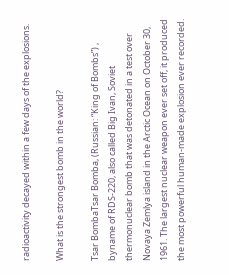radioactivity decayed within a few days of the explosions.

What is the strongest bomb in the world?

Tsar BombaTsar Bomba, (Russian: “King of Bombs”) , byname of RDS-220, also called Big Ivan, Soviet thermonuclear bomb that was detonated in a test over Novaya Zemlya island in the Arctic Ocean on October 30, 1961. The largest nuclear weapon ever set off, it produced the most powerful human-made explosion ever recorded.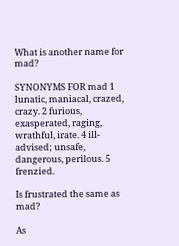What is another name for mad?

SYNONYMS FOR mad 1 lunatic, maniacal, crazed, crazy. 2 furious, exasperated, raging, wrathful, irate. 4 ill-advised; unsafe, dangerous, perilous. 5 frenzied.

Is frustrated the same as mad?

As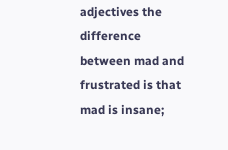adjectives the difference between mad and frustrated is that mad is insane;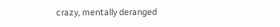crazy, mentally deranged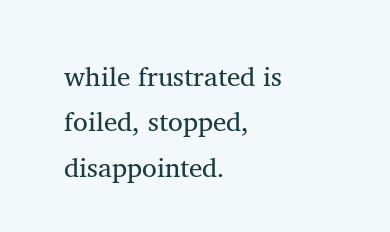while frustrated is foiled, stopped, disappointed.